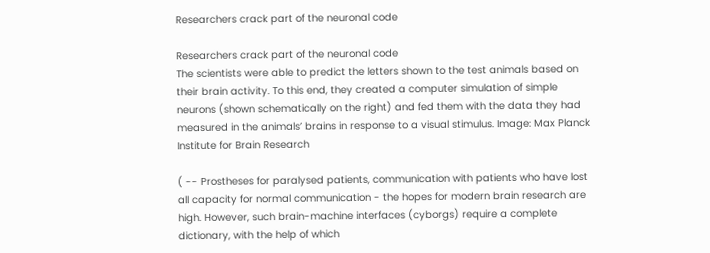Researchers crack part of the neuronal code

Researchers crack part of the neuronal code
The scientists were able to predict the letters shown to the test animals based on their brain activity. To this end, they created a computer simulation of simple neurons (shown schematically on the right) and fed them with the data they had measured in the animals’ brains in response to a visual stimulus. Image: Max Planck Institute for Brain Research

( -- Prostheses for paralysed patients, communication with patients who have lost all capacity for normal communication - the hopes for modern brain research are high. However, such brain-machine interfaces (cyborgs) require a complete dictionary, with the help of which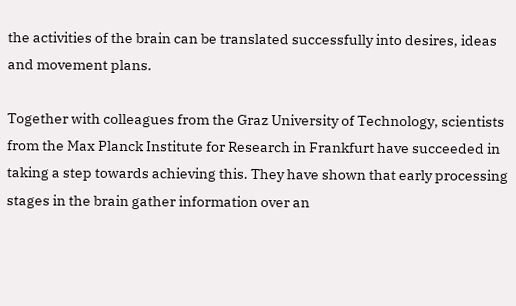the activities of the brain can be translated successfully into desires, ideas and movement plans.

Together with colleagues from the Graz University of Technology, scientists from the Max Planck Institute for Research in Frankfurt have succeeded in taking a step towards achieving this. They have shown that early processing stages in the brain gather information over an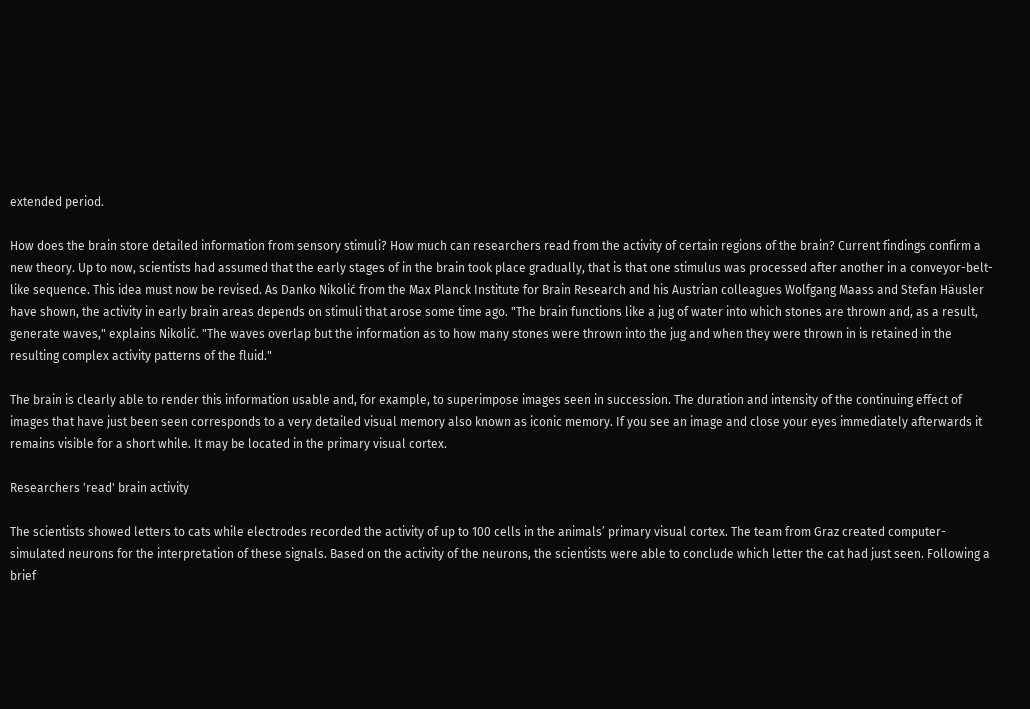extended period.

How does the brain store detailed information from sensory stimuli? How much can researchers read from the activity of certain regions of the brain? Current findings confirm a new theory. Up to now, scientists had assumed that the early stages of in the brain took place gradually, that is that one stimulus was processed after another in a conveyor-belt-like sequence. This idea must now be revised. As Danko Nikolić from the Max Planck Institute for Brain Research and his Austrian colleagues Wolfgang Maass and Stefan Häusler have shown, the activity in early brain areas depends on stimuli that arose some time ago. "The brain functions like a jug of water into which stones are thrown and, as a result, generate waves," explains Nikolić. "The waves overlap but the information as to how many stones were thrown into the jug and when they were thrown in is retained in the resulting complex activity patterns of the fluid."

The brain is clearly able to render this information usable and, for example, to superimpose images seen in succession. The duration and intensity of the continuing effect of images that have just been seen corresponds to a very detailed visual memory also known as iconic memory. If you see an image and close your eyes immediately afterwards it remains visible for a short while. It may be located in the primary visual cortex.

Researchers 'read' brain activity

The scientists showed letters to cats while electrodes recorded the activity of up to 100 cells in the animals’ primary visual cortex. The team from Graz created computer-simulated neurons for the interpretation of these signals. Based on the activity of the neurons, the scientists were able to conclude which letter the cat had just seen. Following a brief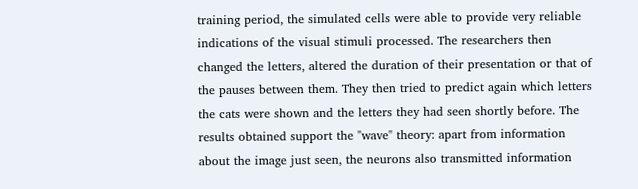training period, the simulated cells were able to provide very reliable indications of the visual stimuli processed. The researchers then changed the letters, altered the duration of their presentation or that of the pauses between them. They then tried to predict again which letters the cats were shown and the letters they had seen shortly before. The results obtained support the "wave" theory: apart from information about the image just seen, the neurons also transmitted information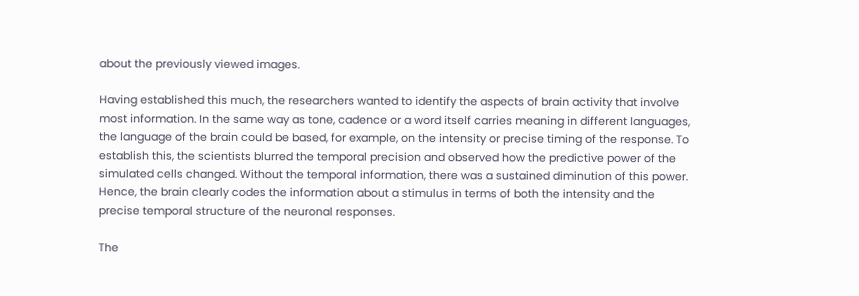about the previously viewed images.

Having established this much, the researchers wanted to identify the aspects of brain activity that involve most information. In the same way as tone, cadence or a word itself carries meaning in different languages, the language of the brain could be based, for example, on the intensity or precise timing of the response. To establish this, the scientists blurred the temporal precision and observed how the predictive power of the simulated cells changed. Without the temporal information, there was a sustained diminution of this power. Hence, the brain clearly codes the information about a stimulus in terms of both the intensity and the precise temporal structure of the neuronal responses.

The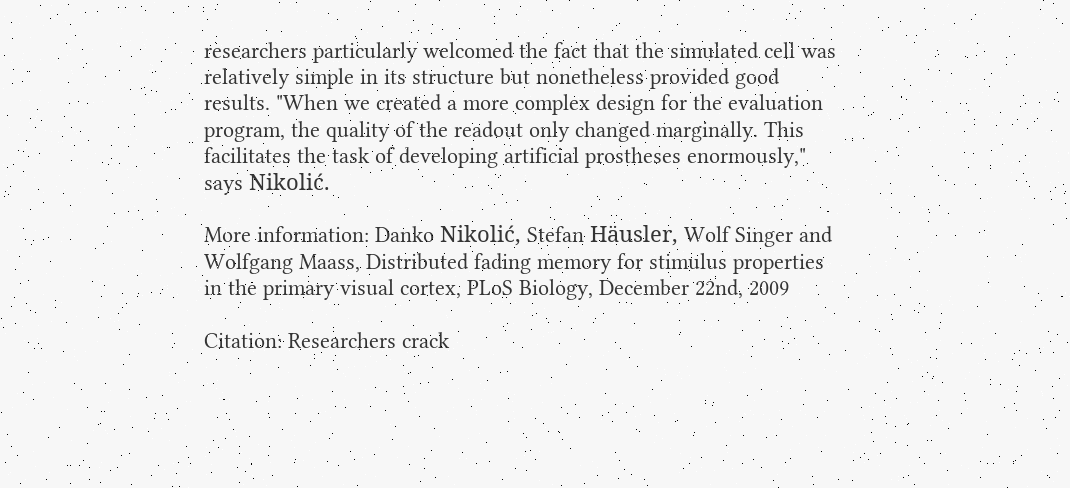researchers particularly welcomed the fact that the simulated cell was relatively simple in its structure but nonetheless provided good results. "When we created a more complex design for the evaluation program, the quality of the readout only changed marginally. This facilitates the task of developing artificial prostheses enormously," says Nikolić.

More information: Danko Nikolić, Stefan Häusler, Wolf Singer and Wolfgang Maass, Distributed fading memory for stimulus properties in the primary visual cortex, PLoS Biology, December 22nd, 2009

Citation: Researchers crack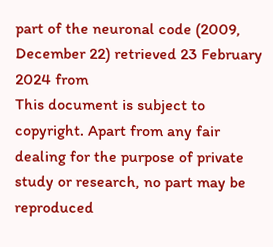part of the neuronal code (2009, December 22) retrieved 23 February 2024 from
This document is subject to copyright. Apart from any fair dealing for the purpose of private study or research, no part may be reproduced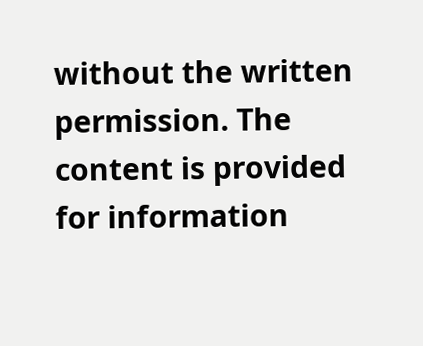without the written permission. The content is provided for information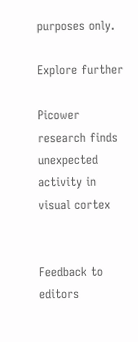purposes only.

Explore further

Picower research finds unexpected activity in visual cortex


Feedback to editors